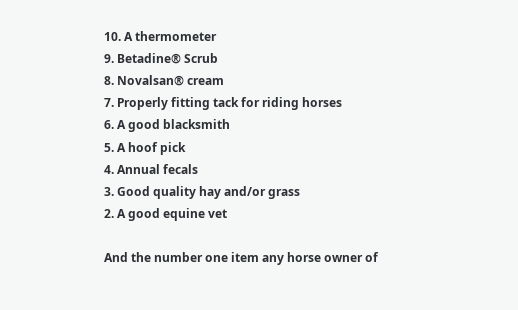10. A thermometer
9. Betadine® Scrub
8. Novalsan® cream
7. Properly fitting tack for riding horses
6. A good blacksmith
5. A hoof pick
4. Annual fecals
3. Good quality hay and/or grass
2. A good equine vet

And the number one item any horse owner of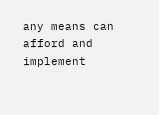any means can afford and implement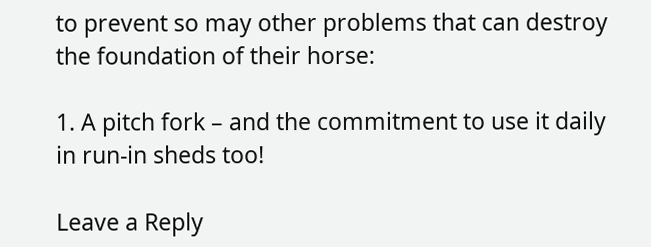to prevent so may other problems that can destroy the foundation of their horse:

1. A pitch fork – and the commitment to use it daily in run-in sheds too!

Leave a Reply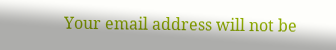Your email address will not be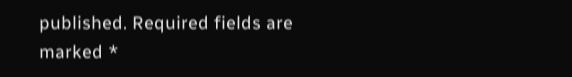published. Required fields are marked *